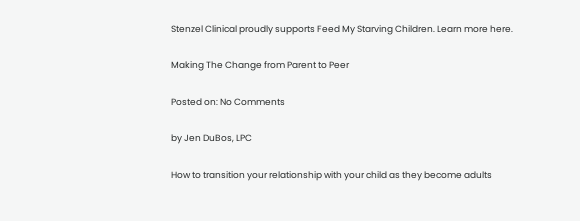Stenzel Clinical proudly supports Feed My Starving Children. Learn more here.

Making The Change from Parent to Peer

Posted on: No Comments

by Jen DuBos, LPC

How to transition your relationship with your child as they become adults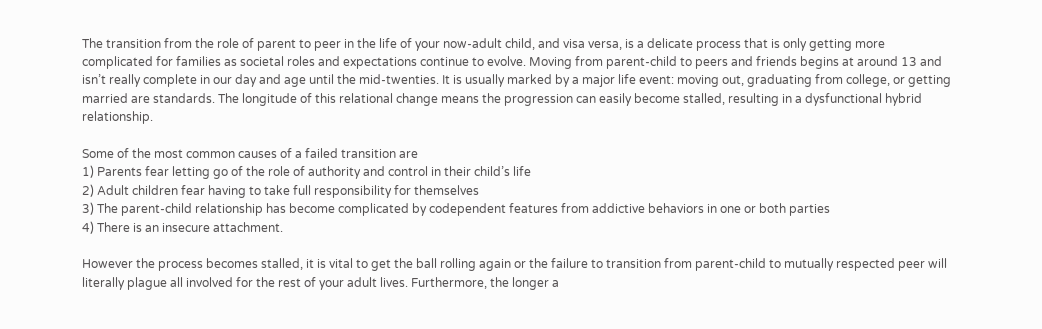The transition from the role of parent to peer in the life of your now-adult child, and visa versa, is a delicate process that is only getting more complicated for families as societal roles and expectations continue to evolve. Moving from parent-child to peers and friends begins at around 13 and isn’t really complete in our day and age until the mid-twenties. It is usually marked by a major life event: moving out, graduating from college, or getting married are standards. The longitude of this relational change means the progression can easily become stalled, resulting in a dysfunctional hybrid relationship.

Some of the most common causes of a failed transition are
1) Parents fear letting go of the role of authority and control in their child’s life
2) Adult children fear having to take full responsibility for themselves
3) The parent-child relationship has become complicated by codependent features from addictive behaviors in one or both parties
4) There is an insecure attachment.

However the process becomes stalled, it is vital to get the ball rolling again or the failure to transition from parent-child to mutually respected peer will literally plague all involved for the rest of your adult lives. Furthermore, the longer a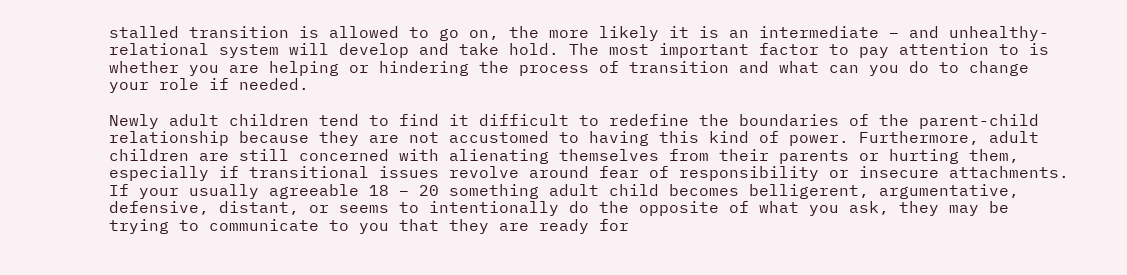stalled transition is allowed to go on, the more likely it is an intermediate – and unhealthy- relational system will develop and take hold. The most important factor to pay attention to is whether you are helping or hindering the process of transition and what can you do to change your role if needed.

Newly adult children tend to find it difficult to redefine the boundaries of the parent-child relationship because they are not accustomed to having this kind of power. Furthermore, adult children are still concerned with alienating themselves from their parents or hurting them, especially if transitional issues revolve around fear of responsibility or insecure attachments. If your usually agreeable 18 – 20 something adult child becomes belligerent, argumentative, defensive, distant, or seems to intentionally do the opposite of what you ask, they may be trying to communicate to you that they are ready for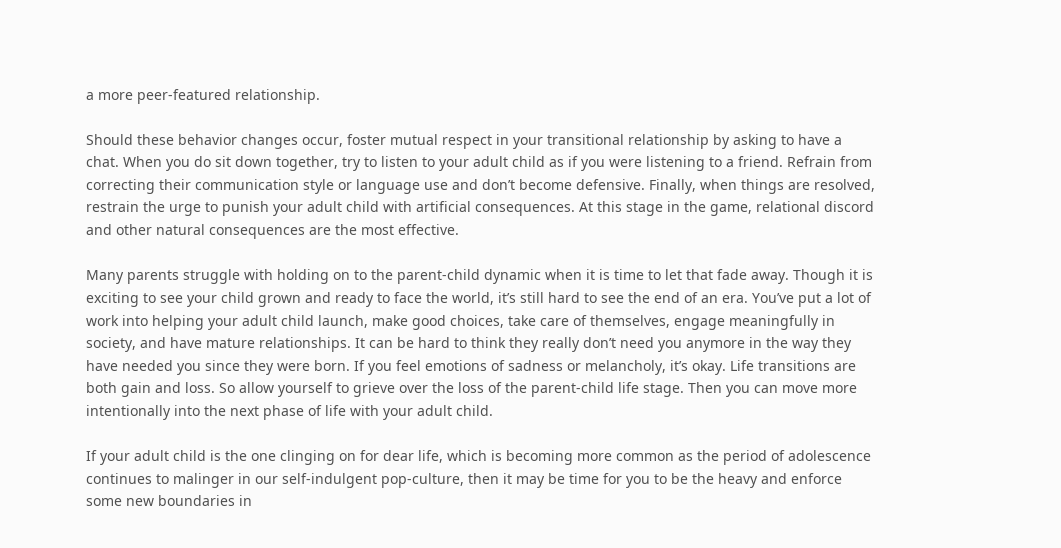a more peer-featured relationship.

Should these behavior changes occur, foster mutual respect in your transitional relationship by asking to have a chat. When you do sit down together, try to listen to your adult child as if you were listening to a friend. Refrain from correcting their communication style or language use and don’t become defensive. Finally, when things are resolved, restrain the urge to punish your adult child with artificial consequences. At this stage in the game, relational discord and other natural consequences are the most effective.

Many parents struggle with holding on to the parent-child dynamic when it is time to let that fade away. Though it is exciting to see your child grown and ready to face the world, it’s still hard to see the end of an era. You’ve put a lot of work into helping your adult child launch, make good choices, take care of themselves, engage meaningfully in society, and have mature relationships. It can be hard to think they really don’t need you anymore in the way they have needed you since they were born. If you feel emotions of sadness or melancholy, it’s okay. Life transitions are both gain and loss. So allow yourself to grieve over the loss of the parent-child life stage. Then you can move more intentionally into the next phase of life with your adult child.

If your adult child is the one clinging on for dear life, which is becoming more common as the period of adolescence continues to malinger in our self-indulgent pop-culture, then it may be time for you to be the heavy and enforce some new boundaries in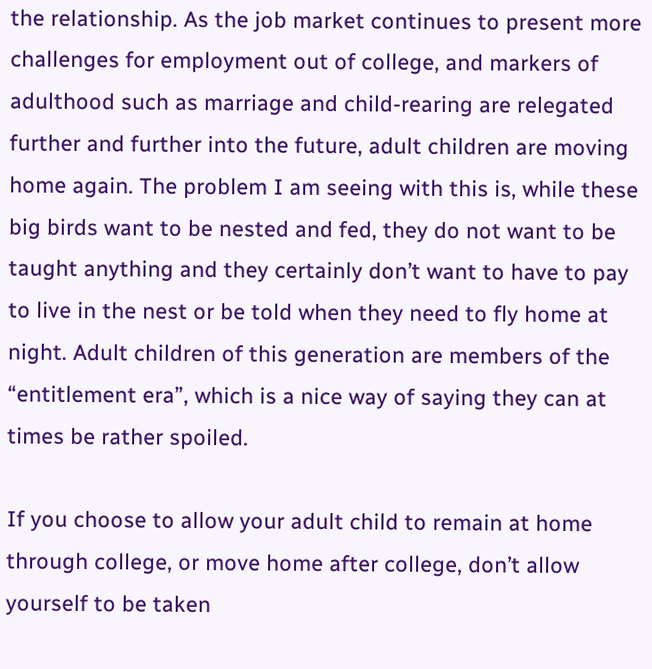the relationship. As the job market continues to present more challenges for employment out of college, and markers of adulthood such as marriage and child-rearing are relegated further and further into the future, adult children are moving home again. The problem I am seeing with this is, while these big birds want to be nested and fed, they do not want to be taught anything and they certainly don’t want to have to pay to live in the nest or be told when they need to fly home at night. Adult children of this generation are members of the “entitlement era”, which is a nice way of saying they can at times be rather spoiled.

If you choose to allow your adult child to remain at home through college, or move home after college, don’t allow yourself to be taken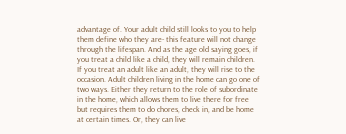advantage of. Your adult child still looks to you to help them define who they are- this feature will not change through the lifespan. And as the age old saying goes, if you treat a child like a child, they will remain children. If you treat an adult like an adult, they will rise to the occasion. Adult children living in the home can go one of two ways. Either they return to the role of subordinate in the home, which allows them to live there for free but requires them to do chores, check in, and be home at certain times. Or, they can live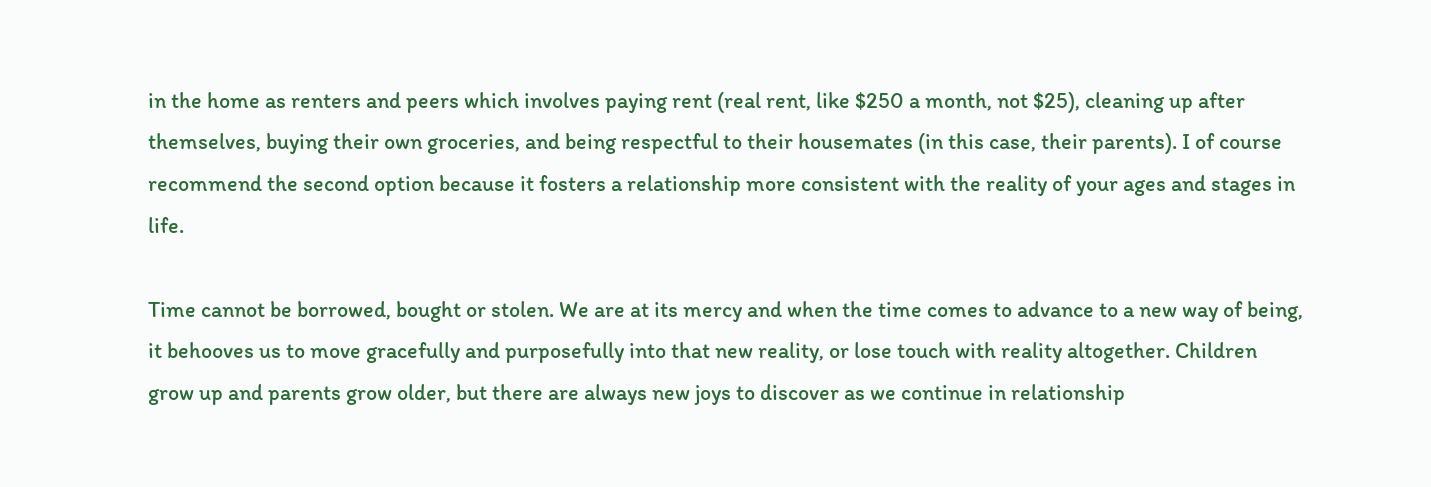in the home as renters and peers which involves paying rent (real rent, like $250 a month, not $25), cleaning up after themselves, buying their own groceries, and being respectful to their housemates (in this case, their parents). I of course recommend the second option because it fosters a relationship more consistent with the reality of your ages and stages in life.

Time cannot be borrowed, bought or stolen. We are at its mercy and when the time comes to advance to a new way of being, it behooves us to move gracefully and purposefully into that new reality, or lose touch with reality altogether. Children grow up and parents grow older, but there are always new joys to discover as we continue in relationship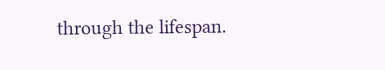through the lifespan.